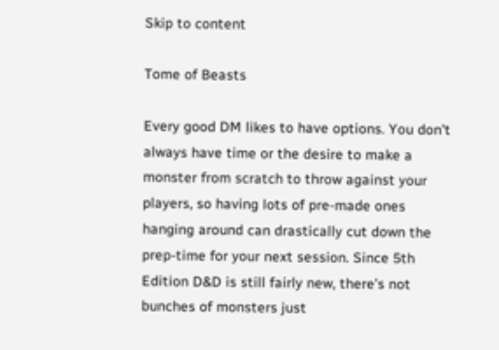Skip to content

Tome of Beasts

Every good DM likes to have options. You don't always have time or the desire to make a monster from scratch to throw against your players, so having lots of pre-made ones hanging around can drastically cut down the prep-time for your next session. Since 5th Edition D&D is still fairly new, there's not bunches of monsters just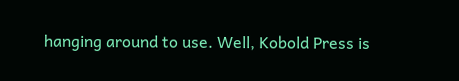hanging around to use. Well, Kobold Press is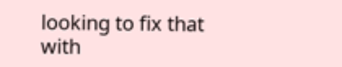looking to fix that with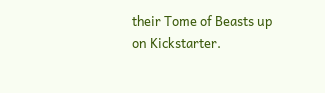their Tome of Beasts up on Kickstarter.